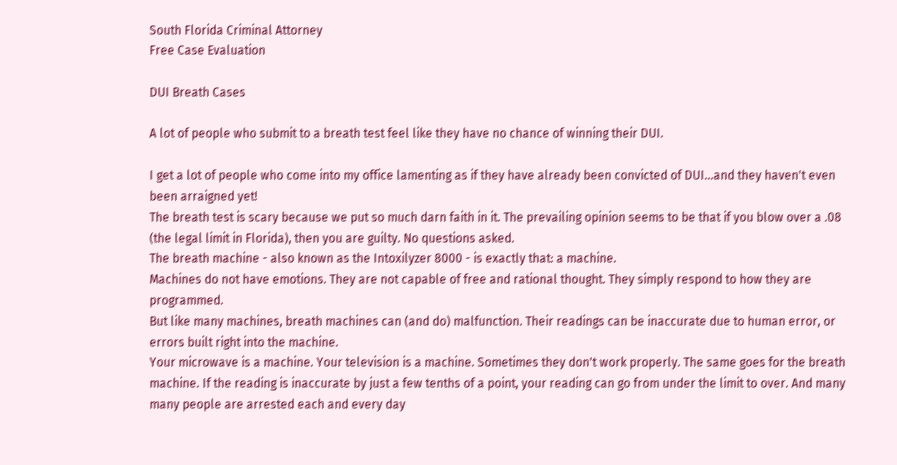South Florida Criminal Attorney
Free Case Evaluation

DUI Breath Cases

A lot of people who submit to a breath test feel like they have no chance of winning their DUI.

I get a lot of people who come into my office lamenting as if they have already been convicted of DUI...and they haven't even been arraigned yet!
The breath test is scary because we put so much darn faith in it. The prevailing opinion seems to be that if you blow over a .08 (the legal limit in Florida), then you are guilty. No questions asked.
The breath machine - also known as the Intoxilyzer 8000 - is exactly that: a machine.
Machines do not have emotions. They are not capable of free and rational thought. They simply respond to how they are programmed.
But like many machines, breath machines can (and do) malfunction. Their readings can be inaccurate due to human error, or errors built right into the machine.
Your microwave is a machine. Your television is a machine. Sometimes they don't work properly. The same goes for the breath machine. If the reading is inaccurate by just a few tenths of a point, your reading can go from under the limit to over. And many many people are arrested each and every day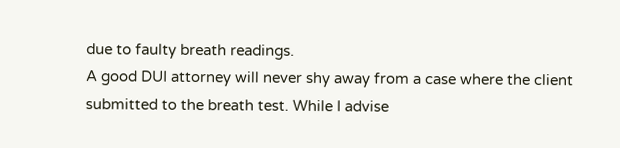due to faulty breath readings.
A good DUI attorney will never shy away from a case where the client submitted to the breath test. While I advise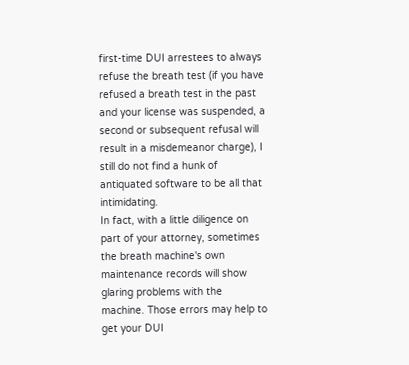first-time DUI arrestees to always refuse the breath test (if you have refused a breath test in the past and your license was suspended, a second or subsequent refusal will result in a misdemeanor charge), I still do not find a hunk of antiquated software to be all that intimidating.
In fact, with a little diligence on part of your attorney, sometimes the breath machine's own maintenance records will show glaring problems with the machine. Those errors may help to get your DUI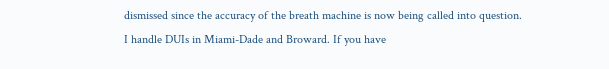dismissed since the accuracy of the breath machine is now being called into question.
I handle DUIs in Miami-Dade and Broward. If you have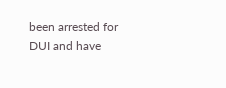been arrested for DUI and have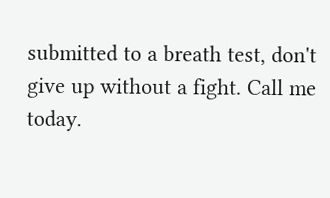submitted to a breath test, don't give up without a fight. Call me today.